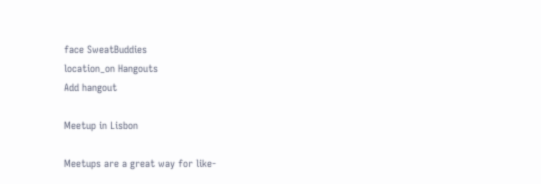face SweatBuddies
location_on Hangouts
Add hangout

Meetup in Lisbon

Meetups are a great way for like-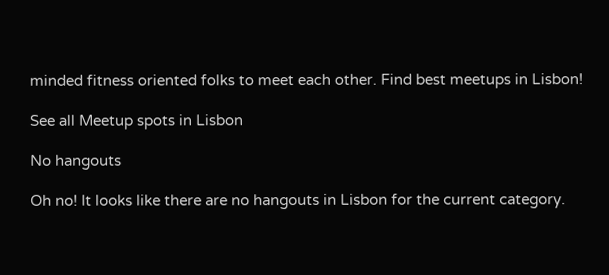minded fitness oriented folks to meet each other. Find best meetups in Lisbon!

See all Meetup spots in Lisbon

No hangouts

Oh no! It looks like there are no hangouts in Lisbon for the current category.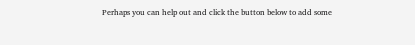Perhaps you can help out and click the button below to add some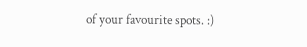of your favourite spots. :)